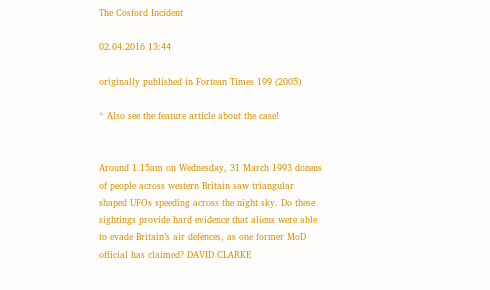The Cosford Incident

02.04.2016 13:44

originally published in Fortean Times 199 (2005)

* Also see the feature article about the case!


Around 1.15am on Wednesday, 31 March 1993 dozens of people across western Britain saw triangular shaped UFOs speeding across the night sky. Do these sightings provide hard evidence that aliens were able to evade Britain’s air defences, as one former MoD official has claimed? DAVID CLARKE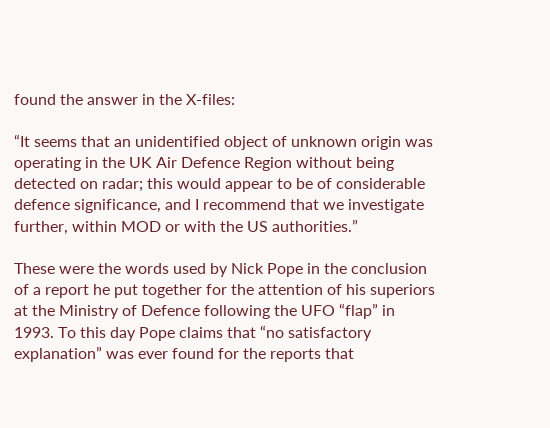found the answer in the X-files:

“It seems that an unidentified object of unknown origin was operating in the UK Air Defence Region without being detected on radar; this would appear to be of considerable defence significance, and I recommend that we investigate further, within MOD or with the US authorities.”

These were the words used by Nick Pope in the conclusion of a report he put together for the attention of his superiors at the Ministry of Defence following the UFO “flap” in 1993. To this day Pope claims that “no satisfactory explanation” was ever found for the reports that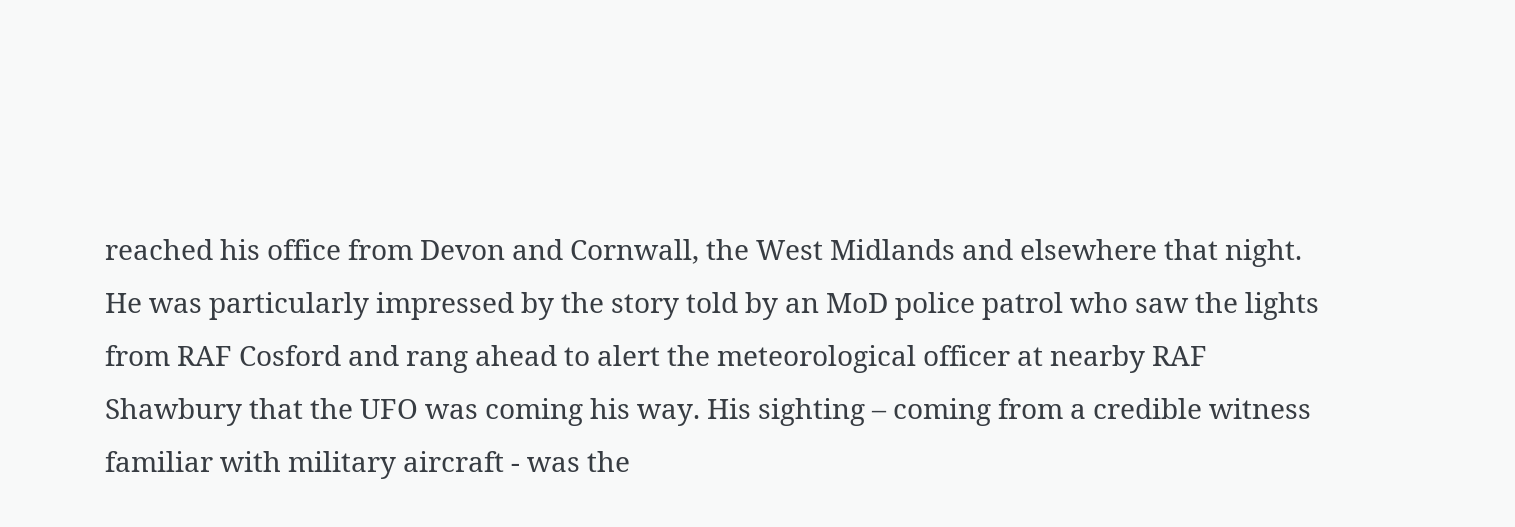reached his office from Devon and Cornwall, the West Midlands and elsewhere that night. He was particularly impressed by the story told by an MoD police patrol who saw the lights from RAF Cosford and rang ahead to alert the meteorological officer at nearby RAF Shawbury that the UFO was coming his way. His sighting – coming from a credible witness familiar with military aircraft - was the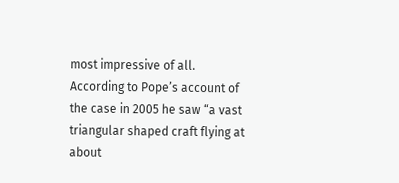most impressive of all. According to Pope’s account of the case in 2005 he saw “a vast triangular shaped craft flying at about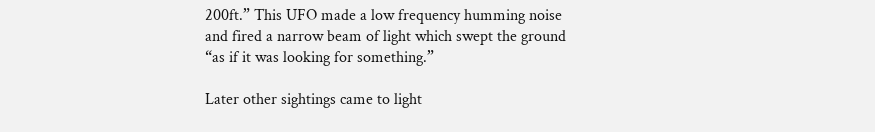200ft.” This UFO made a low frequency humming noise and fired a narrow beam of light which swept the ground “as if it was looking for something.”

Later other sightings came to light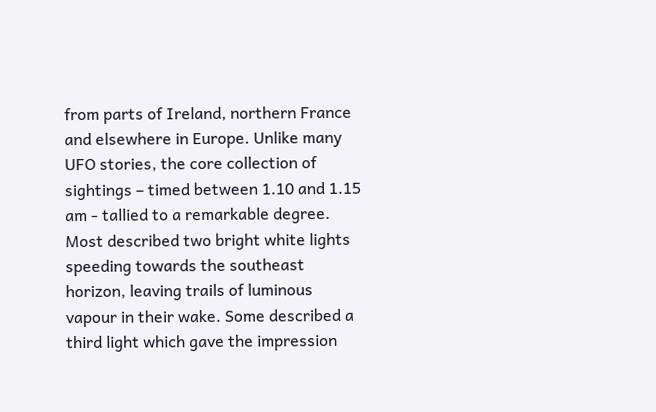from parts of Ireland, northern France and elsewhere in Europe. Unlike many UFO stories, the core collection of sightings – timed between 1.10 and 1.15 am - tallied to a remarkable degree. Most described two bright white lights speeding towards the southeast horizon, leaving trails of luminous vapour in their wake. Some described a third light which gave the impression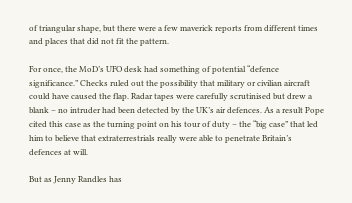of triangular shape, but there were a few maverick reports from different times and places that did not fit the pattern.

For once, the MoD’s UFO desk had something of potential “defence significance.” Checks ruled out the possibility that military or civilian aircraft could have caused the flap. Radar tapes were carefully scrutinised but drew a blank – no intruder had been detected by the UK’s air defences. As a result Pope cited this case as the turning point on his tour of duty – the “big case” that led him to believe that extraterrestrials really were able to penetrate Britain’s defences at will.

But as Jenny Randles has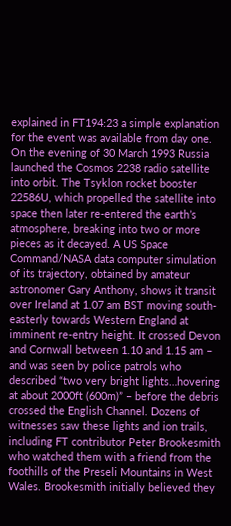explained in FT194:23 a simple explanation for the event was available from day one. On the evening of 30 March 1993 Russia launched the Cosmos 2238 radio satellite into orbit. The Tsyklon rocket booster 22586U, which propelled the satellite into space then later re-entered the earth’s atmosphere, breaking into two or more pieces as it decayed. A US Space Command/NASA data computer simulation of its trajectory, obtained by amateur astronomer Gary Anthony, shows it transit over Ireland at 1.07 am BST moving south-easterly towards Western England at imminent re-entry height. It crossed Devon and Cornwall between 1.10 and 1.15 am – and was seen by police patrols who described “two very bright lights…hovering at about 2000ft (600m)” – before the debris crossed the English Channel. Dozens of witnesses saw these lights and ion trails, including FT contributor Peter Brookesmith who watched them with a friend from the foothills of the Preseli Mountains in West Wales. Brookesmith initially believed they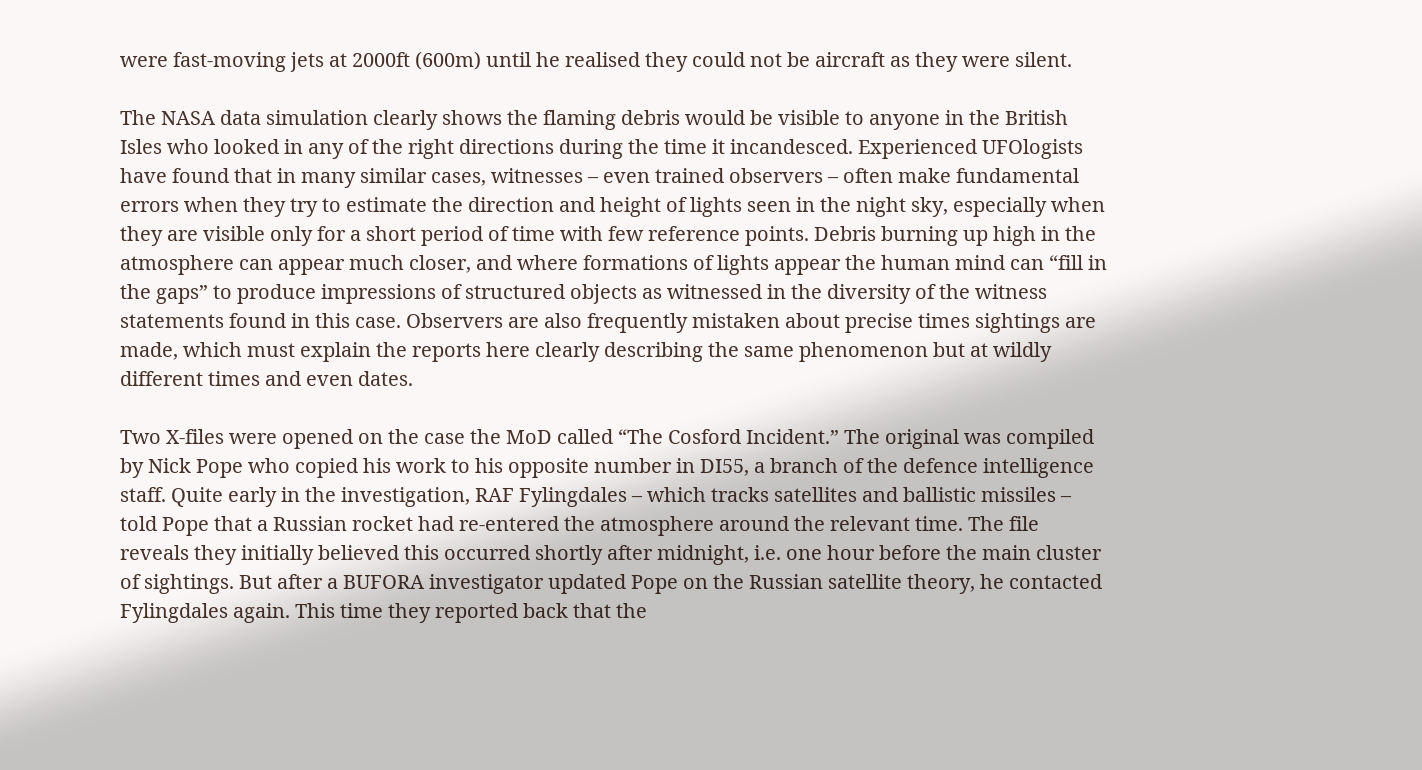were fast-moving jets at 2000ft (600m) until he realised they could not be aircraft as they were silent.

The NASA data simulation clearly shows the flaming debris would be visible to anyone in the British Isles who looked in any of the right directions during the time it incandesced. Experienced UFOlogists have found that in many similar cases, witnesses – even trained observers – often make fundamental errors when they try to estimate the direction and height of lights seen in the night sky, especially when they are visible only for a short period of time with few reference points. Debris burning up high in the atmosphere can appear much closer, and where formations of lights appear the human mind can “fill in the gaps” to produce impressions of structured objects as witnessed in the diversity of the witness statements found in this case. Observers are also frequently mistaken about precise times sightings are made, which must explain the reports here clearly describing the same phenomenon but at wildly different times and even dates.

Two X-files were opened on the case the MoD called “The Cosford Incident.” The original was compiled by Nick Pope who copied his work to his opposite number in DI55, a branch of the defence intelligence staff. Quite early in the investigation, RAF Fylingdales – which tracks satellites and ballistic missiles – told Pope that a Russian rocket had re-entered the atmosphere around the relevant time. The file reveals they initially believed this occurred shortly after midnight, i.e. one hour before the main cluster of sightings. But after a BUFORA investigator updated Pope on the Russian satellite theory, he contacted Fylingdales again. This time they reported back that the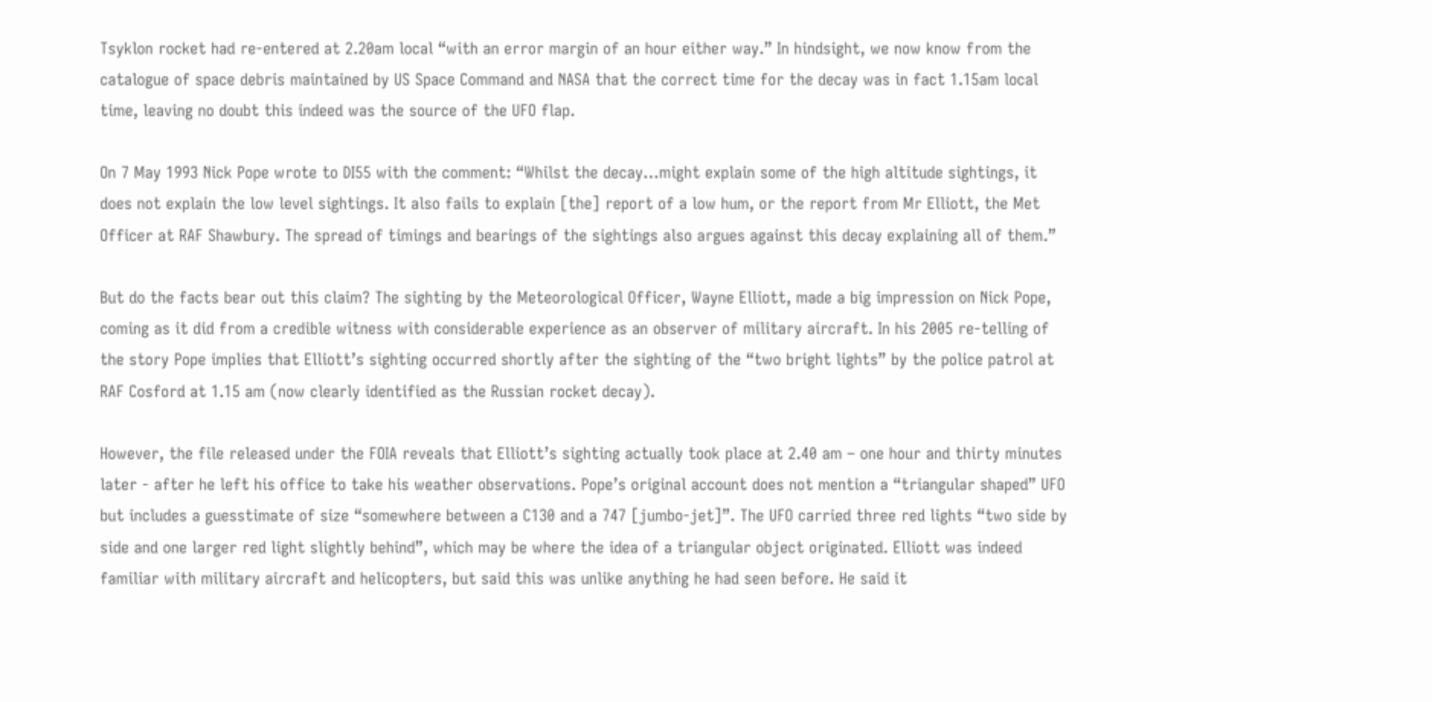Tsyklon rocket had re-entered at 2.20am local “with an error margin of an hour either way.” In hindsight, we now know from the catalogue of space debris maintained by US Space Command and NASA that the correct time for the decay was in fact 1.15am local time, leaving no doubt this indeed was the source of the UFO flap.

On 7 May 1993 Nick Pope wrote to DI55 with the comment: “Whilst the decay…might explain some of the high altitude sightings, it does not explain the low level sightings. It also fails to explain [the] report of a low hum, or the report from Mr Elliott, the Met Officer at RAF Shawbury. The spread of timings and bearings of the sightings also argues against this decay explaining all of them.”

But do the facts bear out this claim? The sighting by the Meteorological Officer, Wayne Elliott, made a big impression on Nick Pope, coming as it did from a credible witness with considerable experience as an observer of military aircraft. In his 2005 re-telling of the story Pope implies that Elliott’s sighting occurred shortly after the sighting of the “two bright lights” by the police patrol at RAF Cosford at 1.15 am (now clearly identified as the Russian rocket decay).

However, the file released under the FOIA reveals that Elliott’s sighting actually took place at 2.40 am – one hour and thirty minutes later - after he left his office to take his weather observations. Pope’s original account does not mention a “triangular shaped” UFO but includes a guesstimate of size “somewhere between a C130 and a 747 [jumbo-jet]”. The UFO carried three red lights “two side by side and one larger red light slightly behind”, which may be where the idea of a triangular object originated. Elliott was indeed familiar with military aircraft and helicopters, but said this was unlike anything he had seen before. He said it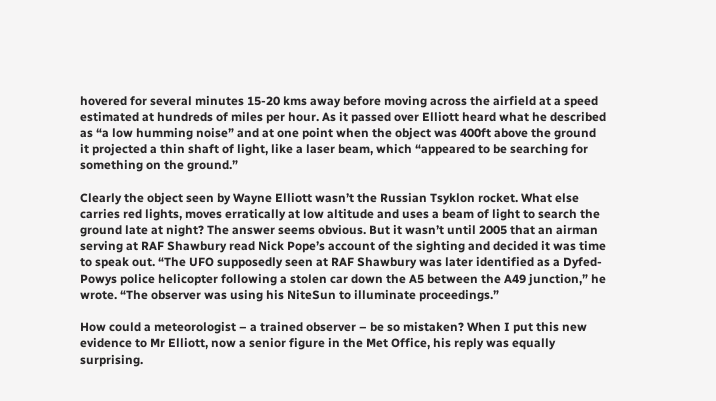hovered for several minutes 15-20 kms away before moving across the airfield at a speed estimated at hundreds of miles per hour. As it passed over Elliott heard what he described as “a low humming noise” and at one point when the object was 400ft above the ground it projected a thin shaft of light, like a laser beam, which “appeared to be searching for something on the ground.”

Clearly the object seen by Wayne Elliott wasn’t the Russian Tsyklon rocket. What else carries red lights, moves erratically at low altitude and uses a beam of light to search the ground late at night? The answer seems obvious. But it wasn’t until 2005 that an airman serving at RAF Shawbury read Nick Pope’s account of the sighting and decided it was time to speak out. “The UFO supposedly seen at RAF Shawbury was later identified as a Dyfed-Powys police helicopter following a stolen car down the A5 between the A49 junction,” he wrote. “The observer was using his NiteSun to illuminate proceedings.”

How could a meteorologist – a trained observer – be so mistaken? When I put this new evidence to Mr Elliott, now a senior figure in the Met Office, his reply was equally surprising.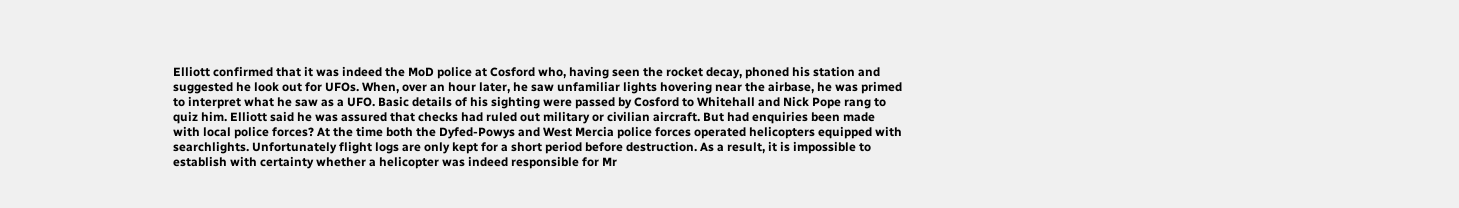Elliott confirmed that it was indeed the MoD police at Cosford who, having seen the rocket decay, phoned his station and suggested he look out for UFOs. When, over an hour later, he saw unfamiliar lights hovering near the airbase, he was primed to interpret what he saw as a UFO. Basic details of his sighting were passed by Cosford to Whitehall and Nick Pope rang to quiz him. Elliott said he was assured that checks had ruled out military or civilian aircraft. But had enquiries been made with local police forces? At the time both the Dyfed-Powys and West Mercia police forces operated helicopters equipped with searchlights. Unfortunately flight logs are only kept for a short period before destruction. As a result, it is impossible to establish with certainty whether a helicopter was indeed responsible for Mr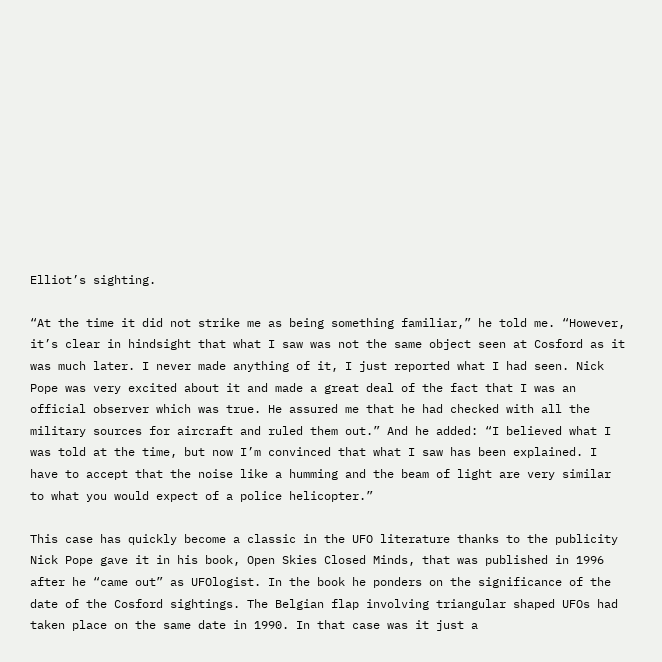Elliot’s sighting.

“At the time it did not strike me as being something familiar,” he told me. “However, it’s clear in hindsight that what I saw was not the same object seen at Cosford as it was much later. I never made anything of it, I just reported what I had seen. Nick Pope was very excited about it and made a great deal of the fact that I was an official observer which was true. He assured me that he had checked with all the military sources for aircraft and ruled them out.” And he added: “I believed what I was told at the time, but now I’m convinced that what I saw has been explained. I have to accept that the noise like a humming and the beam of light are very similar to what you would expect of a police helicopter.”

This case has quickly become a classic in the UFO literature thanks to the publicity Nick Pope gave it in his book, Open Skies Closed Minds, that was published in 1996 after he “came out” as UFOlogist. In the book he ponders on the significance of the date of the Cosford sightings. The Belgian flap involving triangular shaped UFOs had taken place on the same date in 1990. In that case was it just a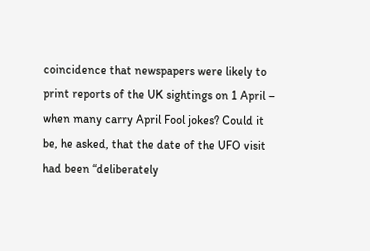coincidence that newspapers were likely to print reports of the UK sightings on 1 April – when many carry April Fool jokes? Could it be, he asked, that the date of the UFO visit had been “deliberately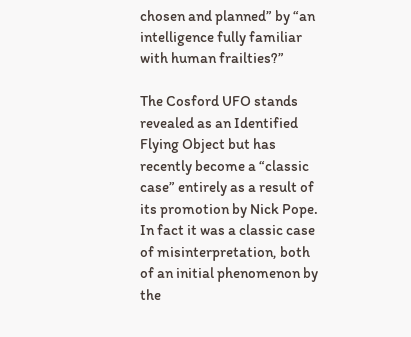chosen and planned” by “an intelligence fully familiar with human frailties?”

The Cosford UFO stands revealed as an Identified Flying Object but has recently become a “classic case” entirely as a result of its promotion by Nick Pope. In fact it was a classic case of misinterpretation, both of an initial phenomenon by the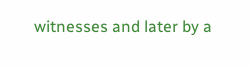witnesses and later by a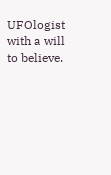UFOlogist with a will to believe.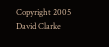Copyright 2005 David Clarke